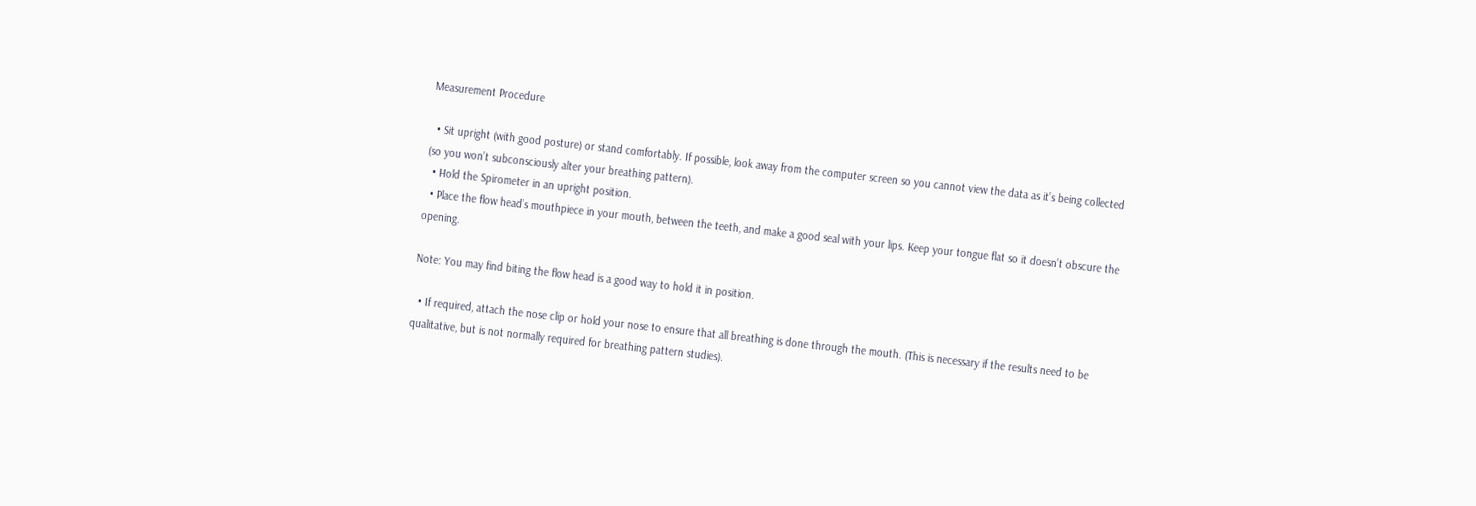Measurement Procedure

  • Sit upright (with good posture) or stand comfortably. If possible, look away from the computer screen so you cannot view the data as it’s being collected (so you won’t subconsciously alter your breathing pattern).
  • Hold the Spirometer in an upright position.
  • Place the flow head’s mouthpiece in your mouth, between the teeth, and make a good seal with your lips. Keep your tongue flat so it doesn’t obscure the opening.

Note: You may find biting the flow head is a good way to hold it in position.

  • If required, attach the nose clip or hold your nose to ensure that all breathing is done through the mouth. (This is necessary if the results need to be qualitative, but is not normally required for breathing pattern studies).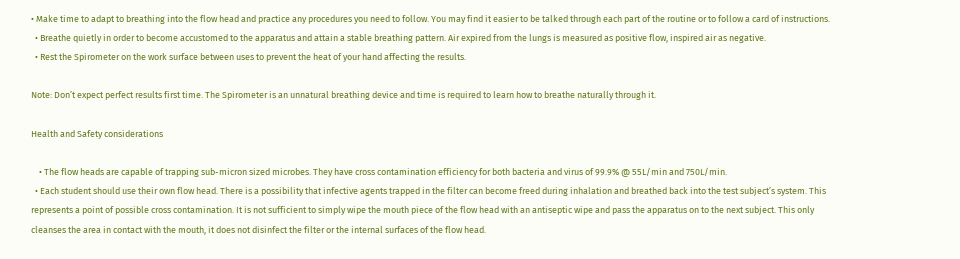• Make time to adapt to breathing into the flow head and practice any procedures you need to follow. You may find it easier to be talked through each part of the routine or to follow a card of instructions.
  • Breathe quietly in order to become accustomed to the apparatus and attain a stable breathing pattern. Air expired from the lungs is measured as positive flow, inspired air as negative.
  • Rest the Spirometer on the work surface between uses to prevent the heat of your hand affecting the results.

Note: Don’t expect perfect results first time. The Spirometer is an unnatural breathing device and time is required to learn how to breathe naturally through it.

Health and Safety considerations

    • The flow heads are capable of trapping sub-micron sized microbes. They have cross contamination efficiency for both bacteria and virus of 99.9% @ 55L/min and 750L/min.
  • Each student should use their own flow head. There is a possibility that infective agents trapped in the filter can become freed during inhalation and breathed back into the test subject’s system. This represents a point of possible cross contamination. It is not sufficient to simply wipe the mouth piece of the flow head with an antiseptic wipe and pass the apparatus on to the next subject. This only cleanses the area in contact with the mouth, it does not disinfect the filter or the internal surfaces of the flow head.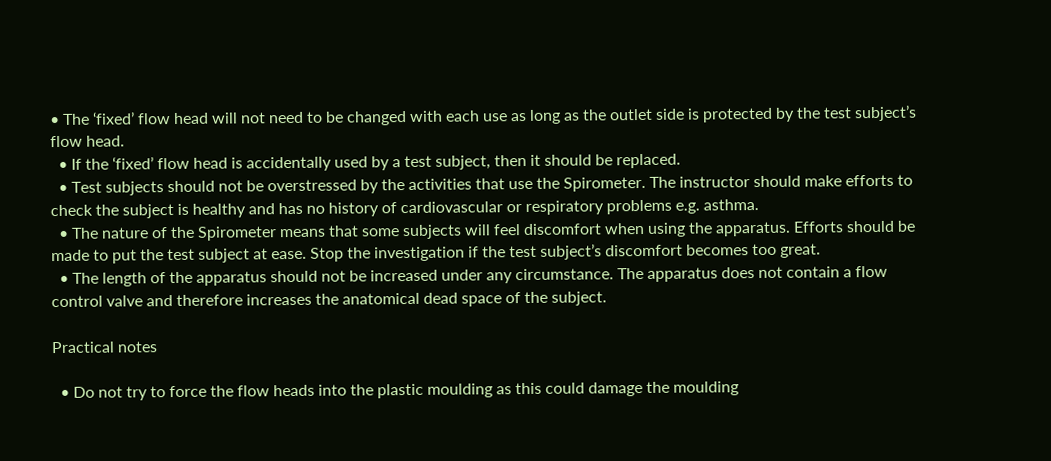• The ‘fixed’ flow head will not need to be changed with each use as long as the outlet side is protected by the test subject’s flow head.
  • If the ‘fixed’ flow head is accidentally used by a test subject, then it should be replaced.
  • Test subjects should not be overstressed by the activities that use the Spirometer. The instructor should make efforts to check the subject is healthy and has no history of cardiovascular or respiratory problems e.g. asthma.
  • The nature of the Spirometer means that some subjects will feel discomfort when using the apparatus. Efforts should be made to put the test subject at ease. Stop the investigation if the test subject’s discomfort becomes too great.
  • The length of the apparatus should not be increased under any circumstance. The apparatus does not contain a flow control valve and therefore increases the anatomical dead space of the subject.

Practical notes

  • Do not try to force the flow heads into the plastic moulding as this could damage the moulding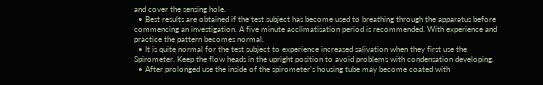and cover the sensing hole.
  • Best results are obtained if the test subject has become used to breathing through the apparatus before commencing an investigation. A five minute acclimatisation period is recommended. With experience and practice the pattern becomes normal.
  • It is quite normal for the test subject to experience increased salivation when they first use the Spirometer. Keep the flow heads in the upright position to avoid problems with condensation developing.
  • After prolonged use the inside of the spirometer’s housing tube may become coated with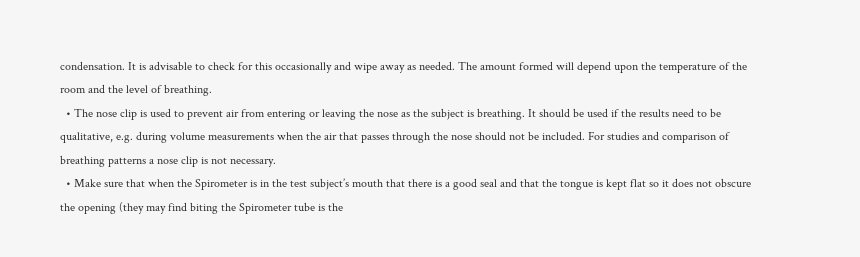condensation. It is advisable to check for this occasionally and wipe away as needed. The amount formed will depend upon the temperature of the room and the level of breathing.
  • The nose clip is used to prevent air from entering or leaving the nose as the subject is breathing. It should be used if the results need to be qualitative, e.g. during volume measurements when the air that passes through the nose should not be included. For studies and comparison of breathing patterns a nose clip is not necessary.
  • Make sure that when the Spirometer is in the test subject’s mouth that there is a good seal and that the tongue is kept flat so it does not obscure the opening (they may find biting the Spirometer tube is the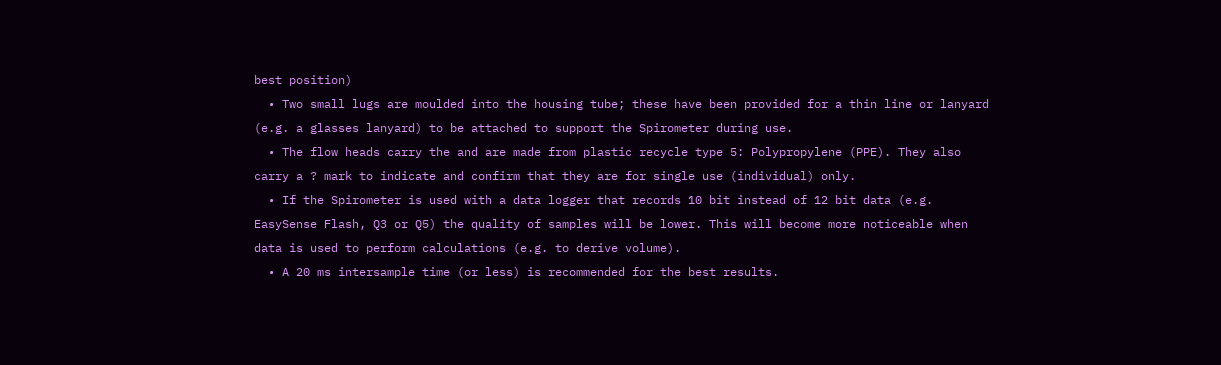best position)
  • Two small lugs are moulded into the housing tube; these have been provided for a thin line or lanyard (e.g. a glasses lanyard) to be attached to support the Spirometer during use.
  • The flow heads carry the and are made from plastic recycle type 5: Polypropylene (PPE). They also carry a ? mark to indicate and confirm that they are for single use (individual) only.
  • If the Spirometer is used with a data logger that records 10 bit instead of 12 bit data (e.g. EasySense Flash, Q3 or Q5) the quality of samples will be lower. This will become more noticeable when data is used to perform calculations (e.g. to derive volume).
  • A 20 ms intersample time (or less) is recommended for the best results.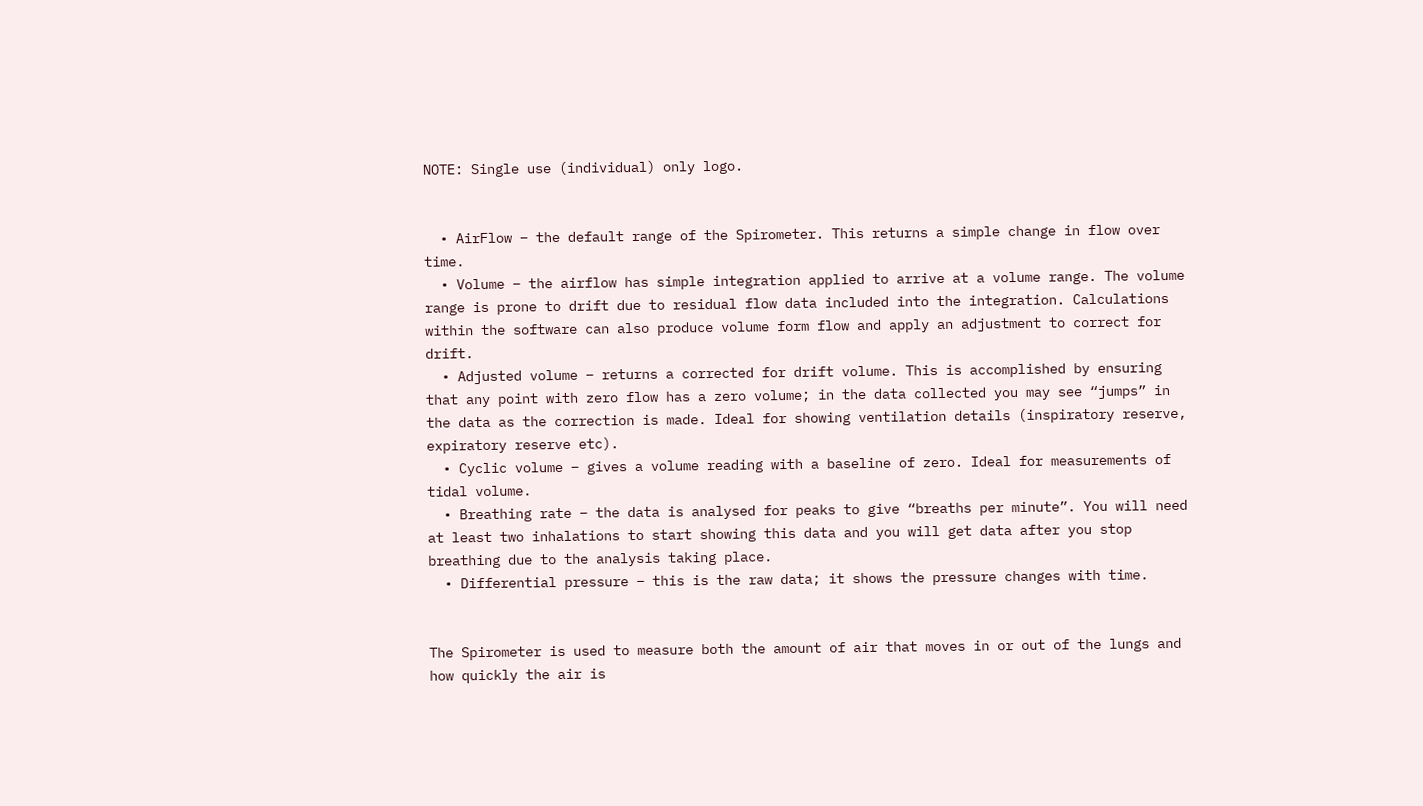NOTE: Single use (individual) only logo.


  • AirFlow – the default range of the Spirometer. This returns a simple change in flow over time.
  • Volume – the airflow has simple integration applied to arrive at a volume range. The volume range is prone to drift due to residual flow data included into the integration. Calculations within the software can also produce volume form flow and apply an adjustment to correct for drift.
  • Adjusted volume – returns a corrected for drift volume. This is accomplished by ensuring that any point with zero flow has a zero volume; in the data collected you may see “jumps” in the data as the correction is made. Ideal for showing ventilation details (inspiratory reserve, expiratory reserve etc).
  • Cyclic volume – gives a volume reading with a baseline of zero. Ideal for measurements of tidal volume.
  • Breathing rate – the data is analysed for peaks to give “breaths per minute”. You will need at least two inhalations to start showing this data and you will get data after you stop breathing due to the analysis taking place.
  • Differential pressure – this is the raw data; it shows the pressure changes with time.


The Spirometer is used to measure both the amount of air that moves in or out of the lungs and how quickly the air is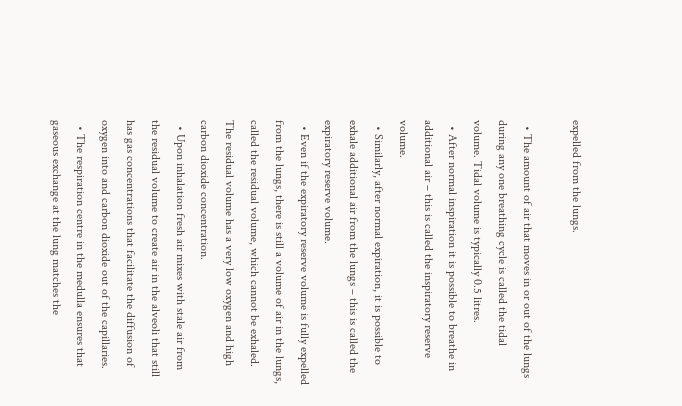expelled from the lungs.

  • The amount of air that moves in or out of the lungs during any one breathing cycle is called the tidal volume. Tidal volume is typically 0.5 litres.
  • After normal inspiration it is possible to breathe in additional air – this is called the inspiratory reserve volume.
  • Similarly, after normal expiration, it is possible to exhale additional air from the lungs – this is called the expiratory reserve volume.
  • Even if the expiratory reserve volume is fully expelled from the lungs, there is still a volume of air in the lungs, called the residual volume, which cannot be exhaled. The residual volume has a very low oxygen and high carbon dioxide concentration.
  • Upon inhalation fresh air mixes with stale air from the residual volume to create air in the alveoli that still has gas concentrations that facilitate the diffusion of oxygen into and carbon dioxide out of the capillaries.
  • The respiration centre in the medulla ensures that gaseous exchange at the lung matches the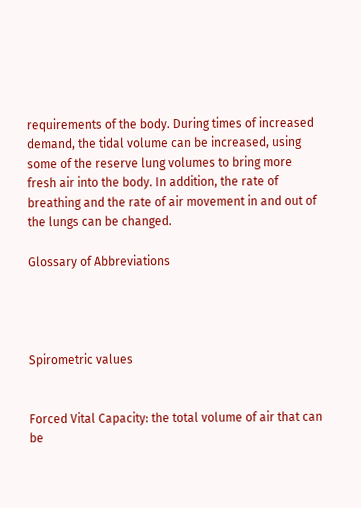requirements of the body. During times of increased demand, the tidal volume can be increased, using some of the reserve lung volumes to bring more fresh air into the body. In addition, the rate of breathing and the rate of air movement in and out of the lungs can be changed.

Glossary of Abbreviations




Spirometric values


Forced Vital Capacity: the total volume of air that can be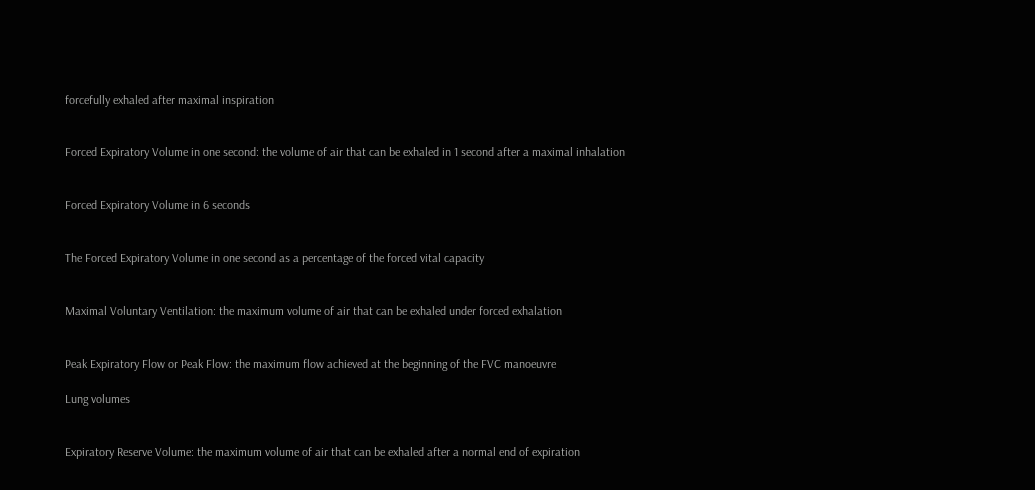forcefully exhaled after maximal inspiration


Forced Expiratory Volume in one second: the volume of air that can be exhaled in 1 second after a maximal inhalation


Forced Expiratory Volume in 6 seconds


The Forced Expiratory Volume in one second as a percentage of the forced vital capacity


Maximal Voluntary Ventilation: the maximum volume of air that can be exhaled under forced exhalation


Peak Expiratory Flow or Peak Flow: the maximum flow achieved at the beginning of the FVC manoeuvre

Lung volumes


Expiratory Reserve Volume: the maximum volume of air that can be exhaled after a normal end of expiration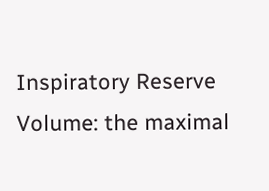Inspiratory Reserve Volume: the maximal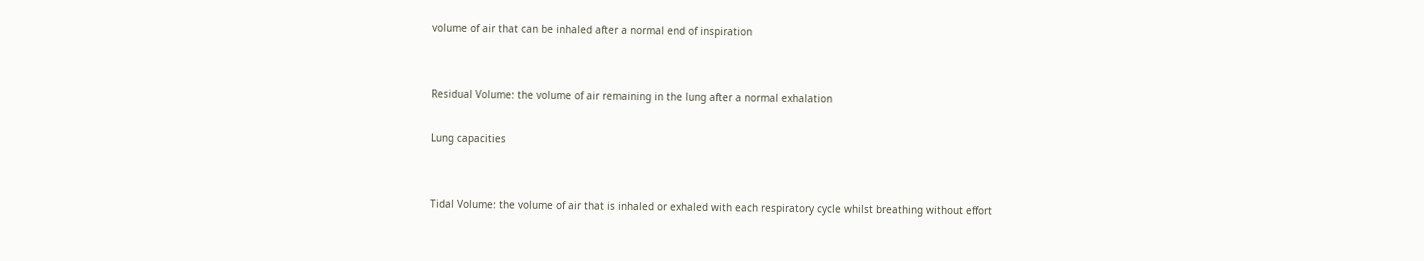volume of air that can be inhaled after a normal end of inspiration


Residual Volume: the volume of air remaining in the lung after a normal exhalation

Lung capacities


Tidal Volume: the volume of air that is inhaled or exhaled with each respiratory cycle whilst breathing without effort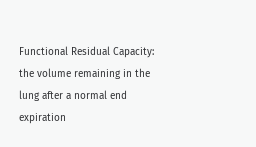Functional Residual Capacity: the volume remaining in the lung after a normal end expiration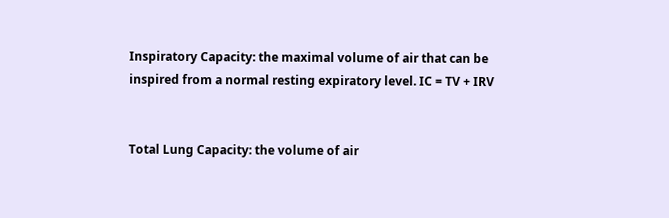Inspiratory Capacity: the maximal volume of air that can be inspired from a normal resting expiratory level. IC = TV + IRV


Total Lung Capacity: the volume of air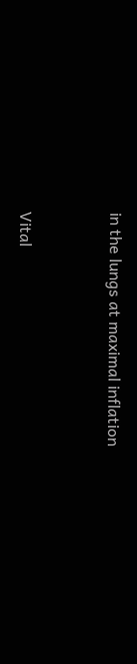in the lungs at maximal inflation


Vital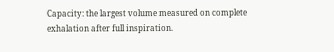Capacity: the largest volume measured on complete exhalation after full inspiration.